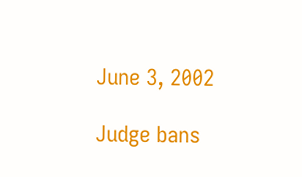June 3, 2002

Judge bans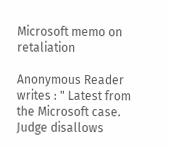Microsoft memo on retaliation

Anonymous Reader writes : " Latest from the Microsoft case. Judge disallows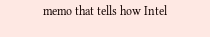memo that tells how Intel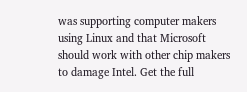was supporting computer makers using Linux and that Microsoft should work with other chip makers to damage Intel. Get the full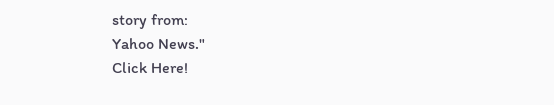story from:
Yahoo News."
Click Here!